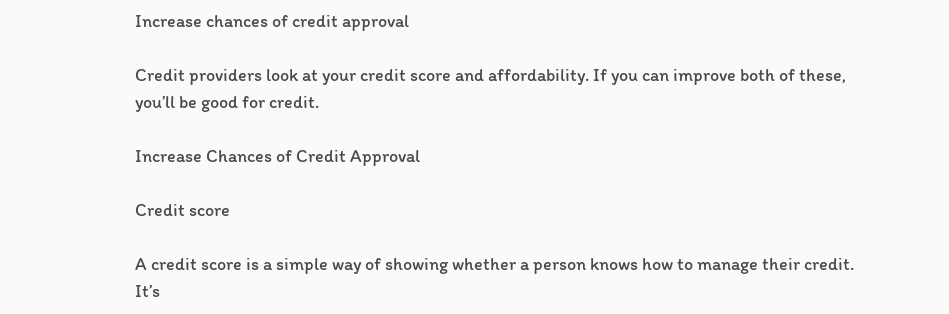Increase chances of credit approval

Credit providers look at your credit score and affordability. If you can improve both of these, you’ll be good for credit.

Increase Chances of Credit Approval

Credit score

A credit score is a simple way of showing whether a person knows how to manage their credit. It’s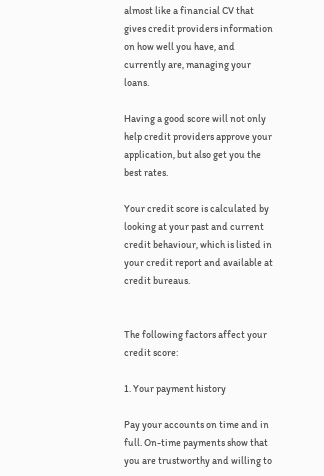almost like a financial CV that gives credit providers information on how well you have, and currently are, managing your loans.

Having a good score will not only help credit providers approve your application, but also get you the best rates.

Your credit score is calculated by looking at your past and current credit behaviour, which is listed in your credit report and available at credit bureaus.


The following factors affect your credit score:

1. Your payment history

Pay your accounts on time and in full. On-time payments show that you are trustworthy and willing to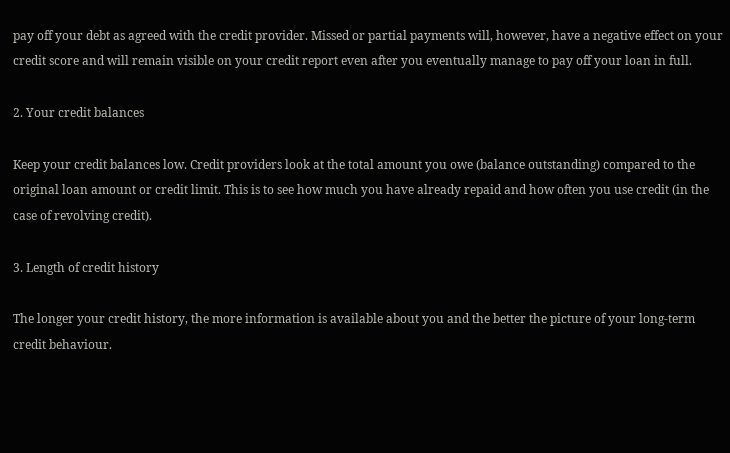pay off your debt as agreed with the credit provider. Missed or partial payments will, however, have a negative effect on your credit score and will remain visible on your credit report even after you eventually manage to pay off your loan in full.

2. Your credit balances

Keep your credit balances low. Credit providers look at the total amount you owe (balance outstanding) compared to the original loan amount or credit limit. This is to see how much you have already repaid and how often you use credit (in the case of revolving credit).

3. Length of credit history

The longer your credit history, the more information is available about you and the better the picture of your long-term credit behaviour.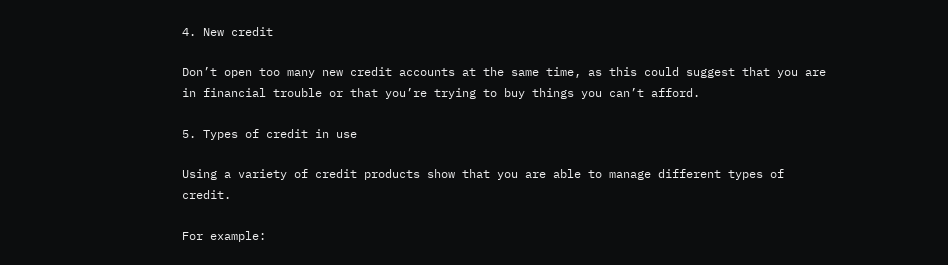4. New credit

Don’t open too many new credit accounts at the same time, as this could suggest that you are in financial trouble or that you’re trying to buy things you can’t afford.

5. Types of credit in use

Using a variety of credit products show that you are able to manage different types of credit.

For example: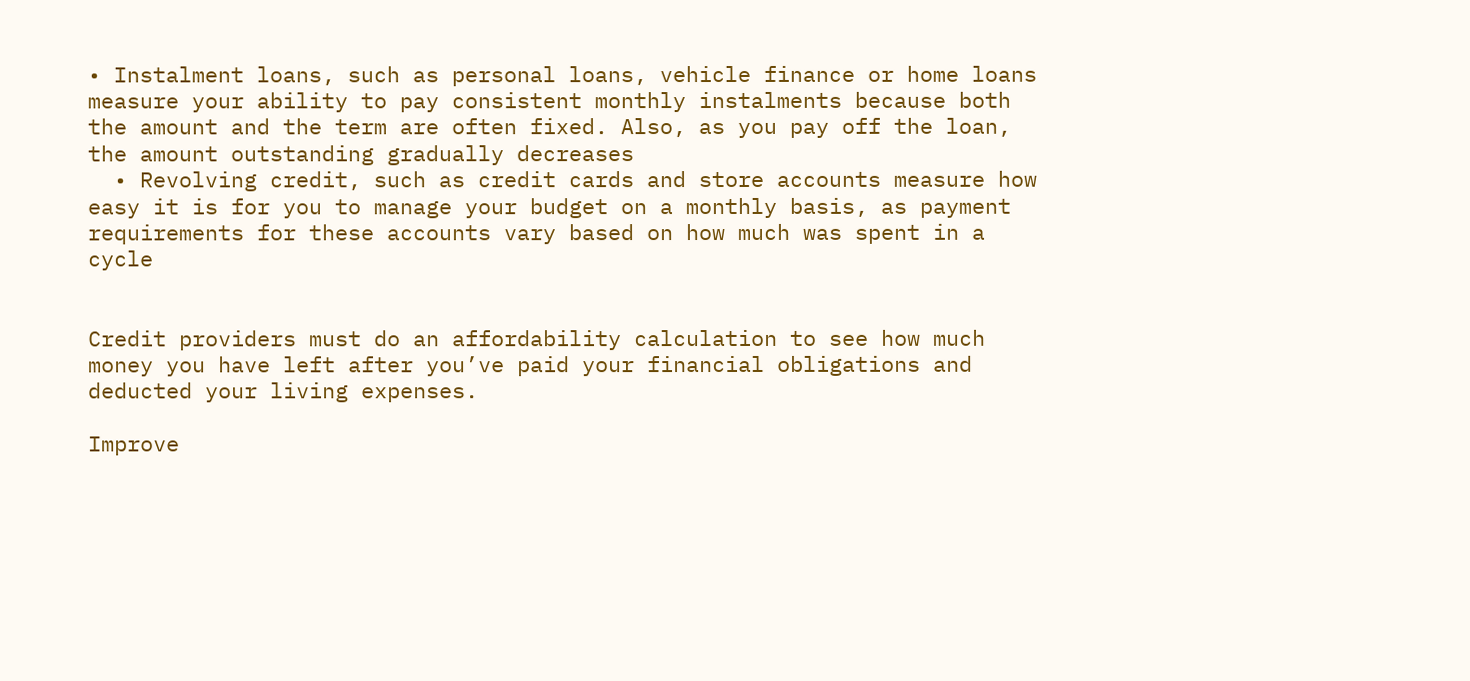• Instalment loans, such as personal loans, vehicle finance or home loans measure your ability to pay consistent monthly instalments because both the amount and the term are often fixed. Also, as you pay off the loan, the amount outstanding gradually decreases
  • Revolving credit, such as credit cards and store accounts measure how easy it is for you to manage your budget on a monthly basis, as payment requirements for these accounts vary based on how much was spent in a cycle


Credit providers must do an affordability calculation to see how much money you have left after you’ve paid your financial obligations and deducted your living expenses.

Improve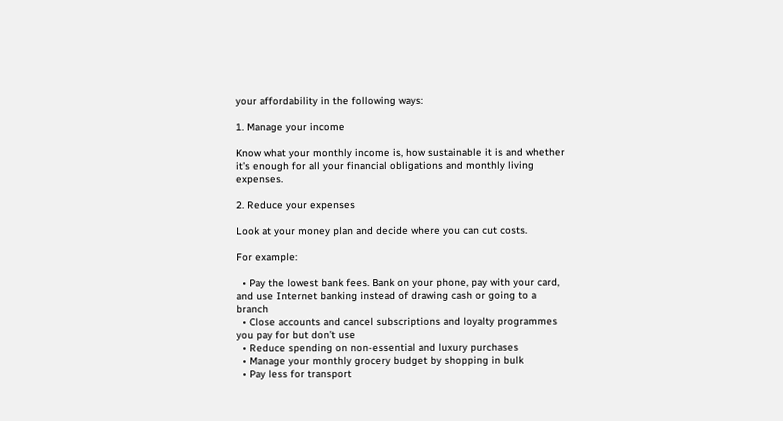your affordability in the following ways:

1. Manage your income

Know what your monthly income is, how sustainable it is and whether it’s enough for all your financial obligations and monthly living expenses.

2. Reduce your expenses

Look at your money plan and decide where you can cut costs.

For example:

  • Pay the lowest bank fees. Bank on your phone, pay with your card, and use Internet banking instead of drawing cash or going to a branch
  • Close accounts and cancel subscriptions and loyalty programmes you pay for but don’t use
  • Reduce spending on non-essential and luxury purchases
  • Manage your monthly grocery budget by shopping in bulk
  • Pay less for transport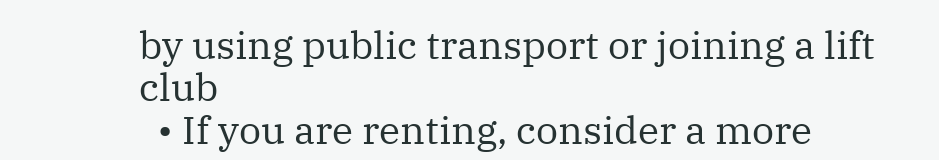by using public transport or joining a lift club
  • If you are renting, consider a more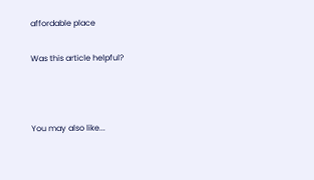affordable place

Was this article helpful?



You may also like...